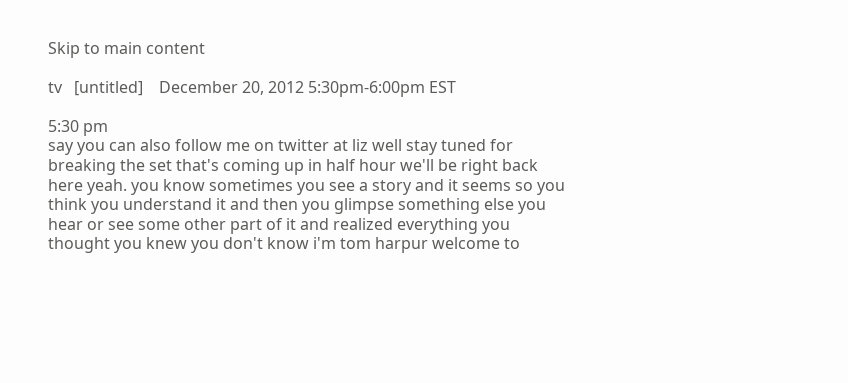Skip to main content

tv   [untitled]    December 20, 2012 5:30pm-6:00pm EST

5:30 pm
say you can also follow me on twitter at liz well stay tuned for breaking the set that's coming up in half hour we'll be right back here yeah. you know sometimes you see a story and it seems so you think you understand it and then you glimpse something else you hear or see some other part of it and realized everything you thought you knew you don't know i'm tom harpur welcome to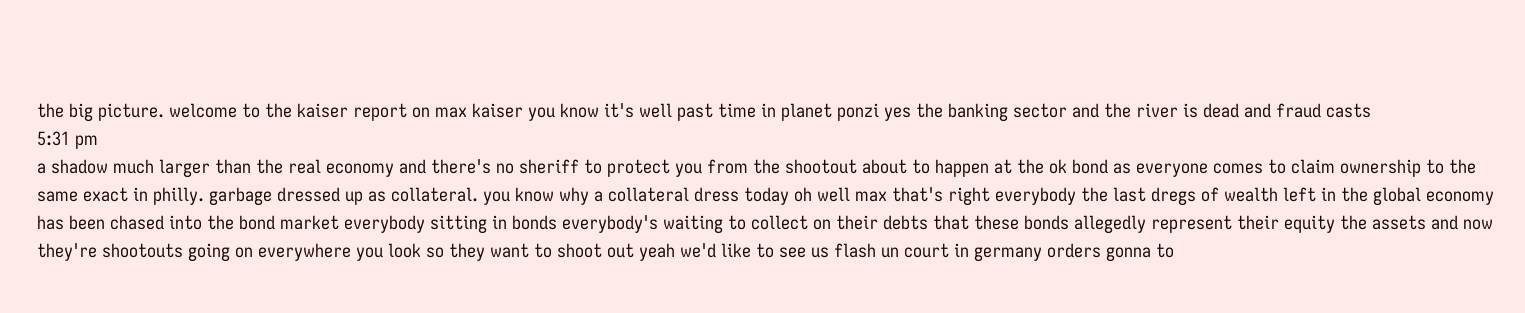the big picture. welcome to the kaiser report on max kaiser you know it's well past time in planet ponzi yes the banking sector and the river is dead and fraud casts
5:31 pm
a shadow much larger than the real economy and there's no sheriff to protect you from the shootout about to happen at the ok bond as everyone comes to claim ownership to the same exact in philly. garbage dressed up as collateral. you know why a collateral dress today oh well max that's right everybody the last dregs of wealth left in the global economy has been chased into the bond market everybody sitting in bonds everybody's waiting to collect on their debts that these bonds allegedly represent their equity the assets and now they're shootouts going on everywhere you look so they want to shoot out yeah we'd like to see us flash un court in germany orders gonna to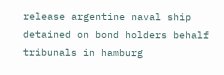release argentine naval ship detained on bond holders behalf tribunals in hamburg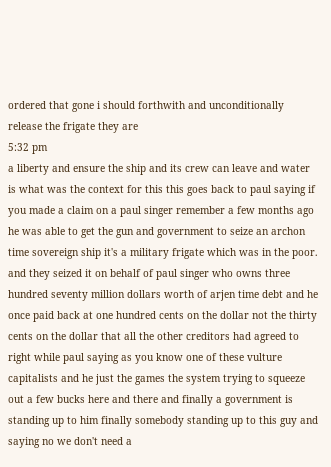ordered that gone i should forthwith and unconditionally release the frigate they are
5:32 pm
a liberty and ensure the ship and its crew can leave and water is what was the context for this this goes back to paul saying if you made a claim on a paul singer remember a few months ago he was able to get the gun and government to seize an archon time sovereign ship it's a military frigate which was in the poor. and they seized it on behalf of paul singer who owns three hundred seventy million dollars worth of arjen time debt and he once paid back at one hundred cents on the dollar not the thirty cents on the dollar that all the other creditors had agreed to right while paul saying as you know one of these vulture capitalists and he just the games the system trying to squeeze out a few bucks here and there and finally a government is standing up to him finally somebody standing up to this guy and saying no we don't need a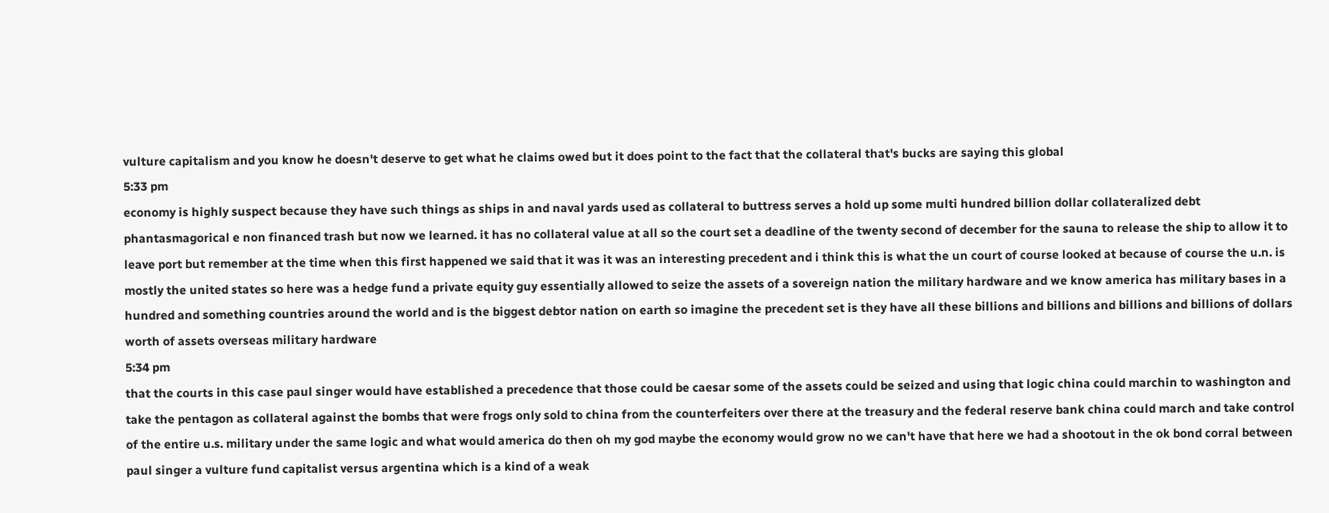vulture capitalism and you know he doesn't deserve to get what he claims owed but it does point to the fact that the collateral that's bucks are saying this global
5:33 pm
economy is highly suspect because they have such things as ships in and naval yards used as collateral to buttress serves a hold up some multi hundred billion dollar collateralized debt phantasmagorical e non financed trash but now we learned. it has no collateral value at all so the court set a deadline of the twenty second of december for the sauna to release the ship to allow it to leave port but remember at the time when this first happened we said that it was it was an interesting precedent and i think this is what the un court of course looked at because of course the u.n. is mostly the united states so here was a hedge fund a private equity guy essentially allowed to seize the assets of a sovereign nation the military hardware and we know america has military bases in a hundred and something countries around the world and is the biggest debtor nation on earth so imagine the precedent set is they have all these billions and billions and billions and billions of dollars worth of assets overseas military hardware
5:34 pm
that the courts in this case paul singer would have established a precedence that those could be caesar some of the assets could be seized and using that logic china could marchin to washington and take the pentagon as collateral against the bombs that were frogs only sold to china from the counterfeiters over there at the treasury and the federal reserve bank china could march and take control of the entire u.s. military under the same logic and what would america do then oh my god maybe the economy would grow no we can't have that here we had a shootout in the ok bond corral between paul singer a vulture fund capitalist versus argentina which is a kind of a weak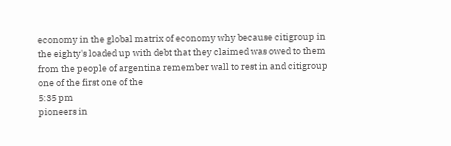economy in the global matrix of economy why because citigroup in the eighty's loaded up with debt that they claimed was owed to them from the people of argentina remember wall to rest in and citigroup one of the first one of the
5:35 pm
pioneers in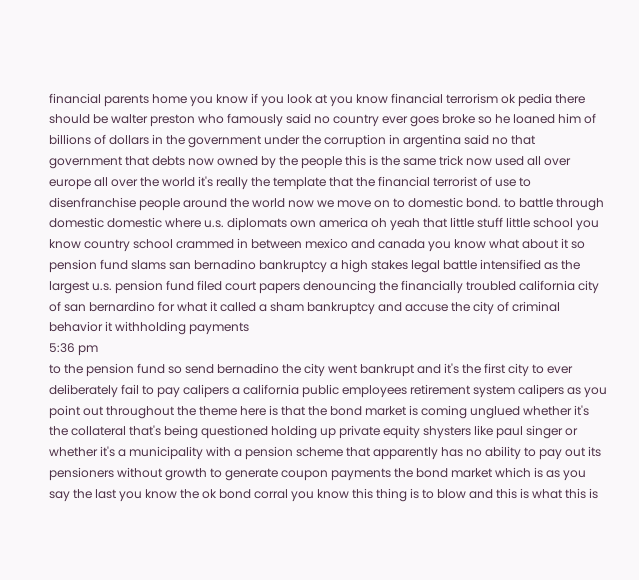financial parents home you know if you look at you know financial terrorism ok pedia there should be walter preston who famously said no country ever goes broke so he loaned him of billions of dollars in the government under the corruption in argentina said no that government that debts now owned by the people this is the same trick now used all over europe all over the world it's really the template that the financial terrorist of use to disenfranchise people around the world now we move on to domestic bond. to battle through domestic domestic where u.s. diplomats own america oh yeah that little stuff little school you know country school crammed in between mexico and canada you know what about it so pension fund slams san bernadino bankruptcy a high stakes legal battle intensified as the largest u.s. pension fund filed court papers denouncing the financially troubled california city of san bernardino for what it called a sham bankruptcy and accuse the city of criminal behavior it withholding payments
5:36 pm
to the pension fund so send bernadino the city went bankrupt and it's the first city to ever deliberately fail to pay calipers a california public employees retirement system calipers as you point out throughout the theme here is that the bond market is coming unglued whether it's the collateral that's being questioned holding up private equity shysters like paul singer or whether it's a municipality with a pension scheme that apparently has no ability to pay out its pensioners without growth to generate coupon payments the bond market which is as you say the last you know the ok bond corral you know this thing is to blow and this is what this is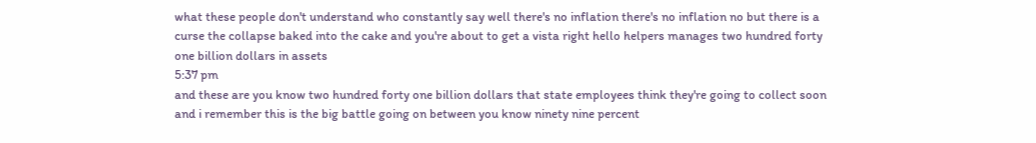what these people don't understand who constantly say well there's no inflation there's no inflation no but there is a curse the collapse baked into the cake and you're about to get a vista right hello helpers manages two hundred forty one billion dollars in assets
5:37 pm
and these are you know two hundred forty one billion dollars that state employees think they're going to collect soon and i remember this is the big battle going on between you know ninety nine percent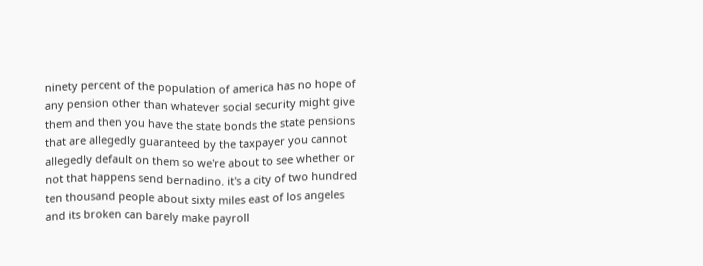ninety percent of the population of america has no hope of any pension other than whatever social security might give them and then you have the state bonds the state pensions that are allegedly guaranteed by the taxpayer you cannot allegedly default on them so we're about to see whether or not that happens send bernadino. it's a city of two hundred ten thousand people about sixty miles east of los angeles and its broken can barely make payroll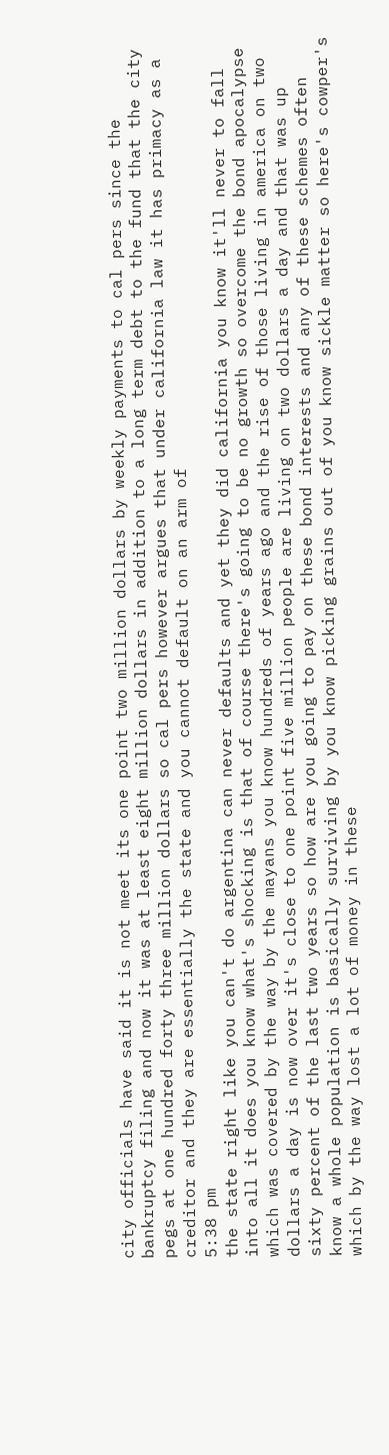city officials have said it is not meet its one point two million dollars by weekly payments to cal pers since the bankruptcy filing and now it was at least eight million dollars in addition to a long term debt to the fund that the city pegs at one hundred forty three million dollars so cal pers however argues that under california law it has primacy as a creditor and they are essentially the state and you cannot default on an arm of
5:38 pm
the state right like you can't do argentina can never defaults and yet they did california you know it'll never to fall into all it does you know what's shocking is that of course there's going to be no growth so overcome the bond apocalypse which was covered by the way by the mayans you know hundreds of years ago and the rise of those living in america on two dollars a day is now over it's close to one point five million people are living on two dollars a day and that was up sixty percent of the last two years so how are you going to pay on these bond interests and any of these schemes often know a whole population is basically surviving by you know picking grains out of you know sickle matter so here's cowper's which by the way lost a lot of money in these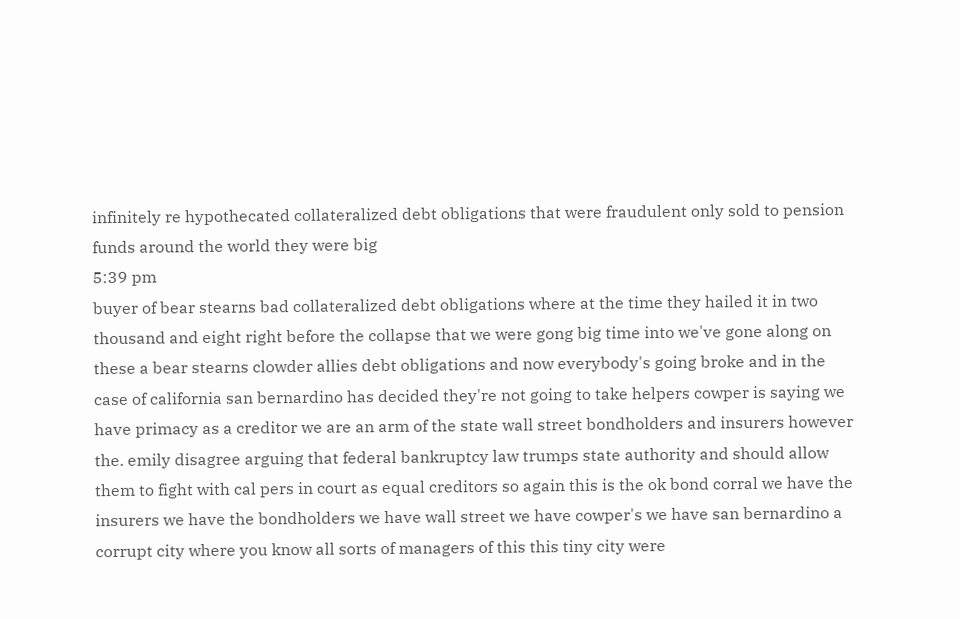infinitely re hypothecated collateralized debt obligations that were fraudulent only sold to pension funds around the world they were big
5:39 pm
buyer of bear stearns bad collateralized debt obligations where at the time they hailed it in two thousand and eight right before the collapse that we were gong big time into we've gone along on these a bear stearns clowder allies debt obligations and now everybody's going broke and in the case of california san bernardino has decided they're not going to take helpers cowper is saying we have primacy as a creditor we are an arm of the state wall street bondholders and insurers however the. emily disagree arguing that federal bankruptcy law trumps state authority and should allow them to fight with cal pers in court as equal creditors so again this is the ok bond corral we have the insurers we have the bondholders we have wall street we have cowper's we have san bernardino a corrupt city where you know all sorts of managers of this this tiny city were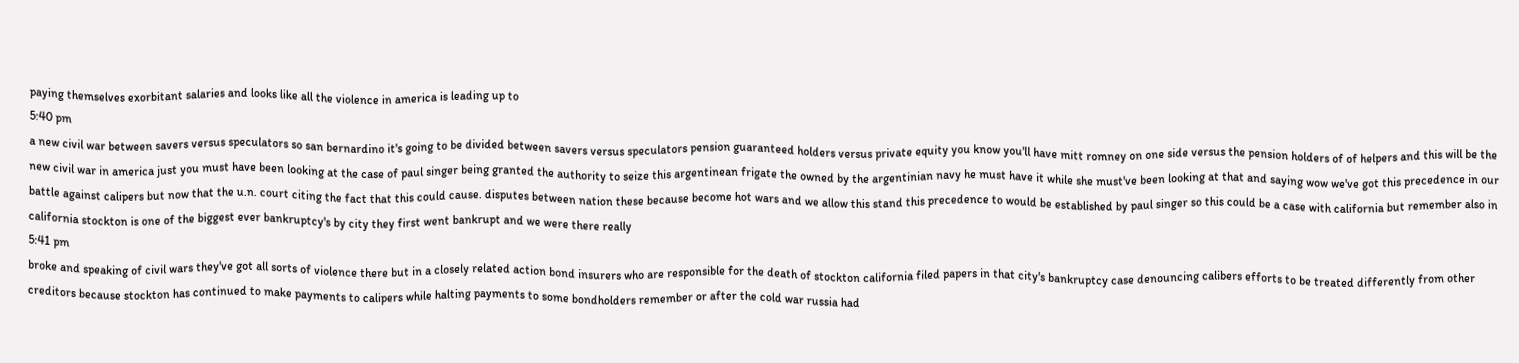paying themselves exorbitant salaries and looks like all the violence in america is leading up to
5:40 pm
a new civil war between savers versus speculators so san bernardino it's going to be divided between savers versus speculators pension guaranteed holders versus private equity you know you'll have mitt romney on one side versus the pension holders of of helpers and this will be the new civil war in america just you must have been looking at the case of paul singer being granted the authority to seize this argentinean frigate the owned by the argentinian navy he must have it while she must've been looking at that and saying wow we've got this precedence in our battle against calipers but now that the u.n. court citing the fact that this could cause. disputes between nation these because become hot wars and we allow this stand this precedence to would be established by paul singer so this could be a case with california but remember also in california stockton is one of the biggest ever bankruptcy's by city they first went bankrupt and we were there really
5:41 pm
broke and speaking of civil wars they've got all sorts of violence there but in a closely related action bond insurers who are responsible for the death of stockton california filed papers in that city's bankruptcy case denouncing calibers efforts to be treated differently from other creditors because stockton has continued to make payments to calipers while halting payments to some bondholders remember or after the cold war russia had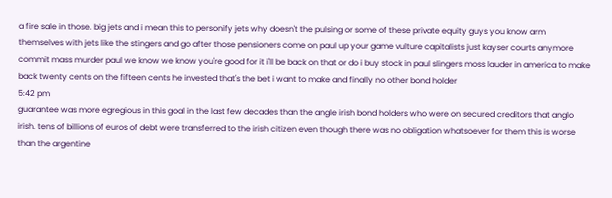a fire sale in those. big jets and i mean this to personify jets why doesn't the pulsing or some of these private equity guys you know arm themselves with jets like the stingers and go after those pensioners come on paul up your game vulture capitalists just kayser courts anymore commit mass murder paul we know we know you're good for it i'll be back on that or do i buy stock in paul slingers moss lauder in america to make back twenty cents on the fifteen cents he invested that's the bet i want to make and finally no other bond holder
5:42 pm
guarantee was more egregious in this goal in the last few decades than the angle irish bond holders who were on secured creditors that anglo irish. tens of billions of euros of debt were transferred to the irish citizen even though there was no obligation whatsoever for them this is worse than the argentine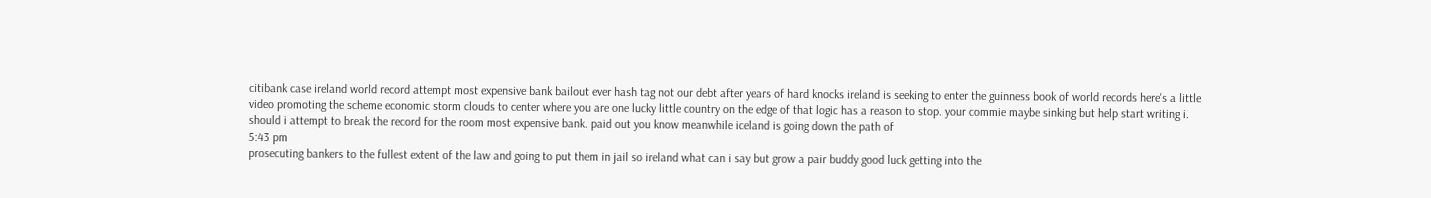citibank case ireland world record attempt most expensive bank bailout ever hash tag not our debt after years of hard knocks ireland is seeking to enter the guinness book of world records here's a little video promoting the scheme economic storm clouds to center where you are one lucky little country on the edge of that logic has a reason to stop. your commie maybe sinking but help start writing i. should i attempt to break the record for the room most expensive bank. paid out you know meanwhile iceland is going down the path of
5:43 pm
prosecuting bankers to the fullest extent of the law and going to put them in jail so ireland what can i say but grow a pair buddy good luck getting into the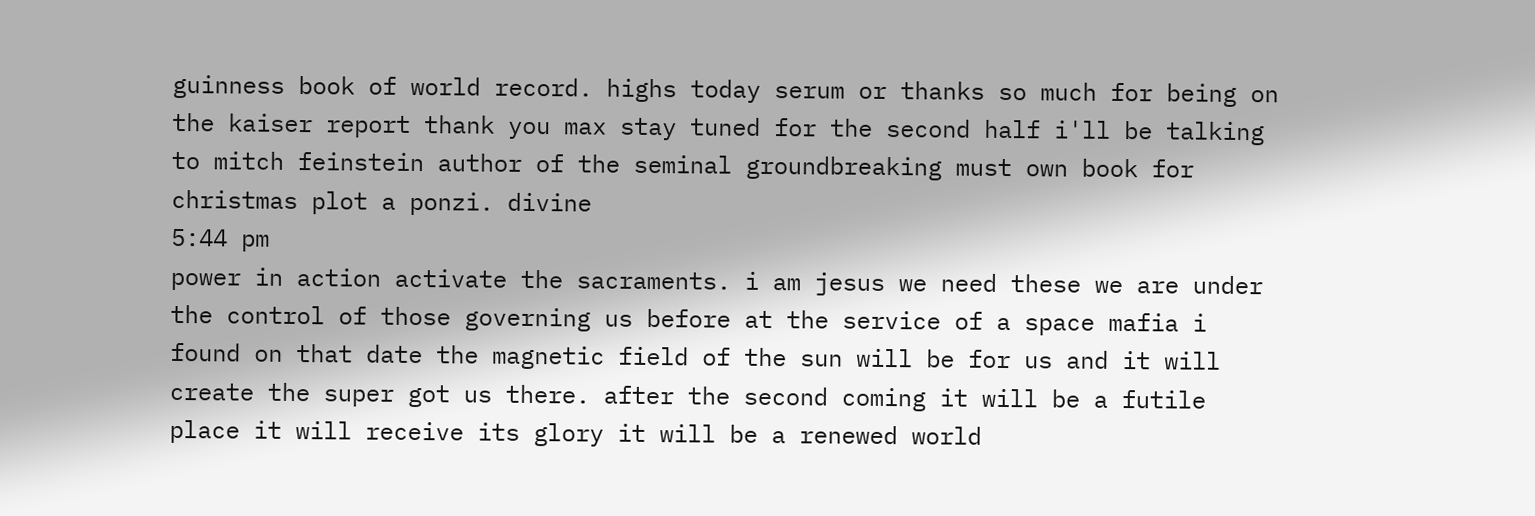guinness book of world record. highs today serum or thanks so much for being on the kaiser report thank you max stay tuned for the second half i'll be talking to mitch feinstein author of the seminal groundbreaking must own book for christmas plot a ponzi. divine
5:44 pm
power in action activate the sacraments. i am jesus we need these we are under the control of those governing us before at the service of a space mafia i found on that date the magnetic field of the sun will be for us and it will create the super got us there. after the second coming it will be a futile place it will receive its glory it will be a renewed world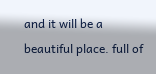and it will be a beautiful place. full of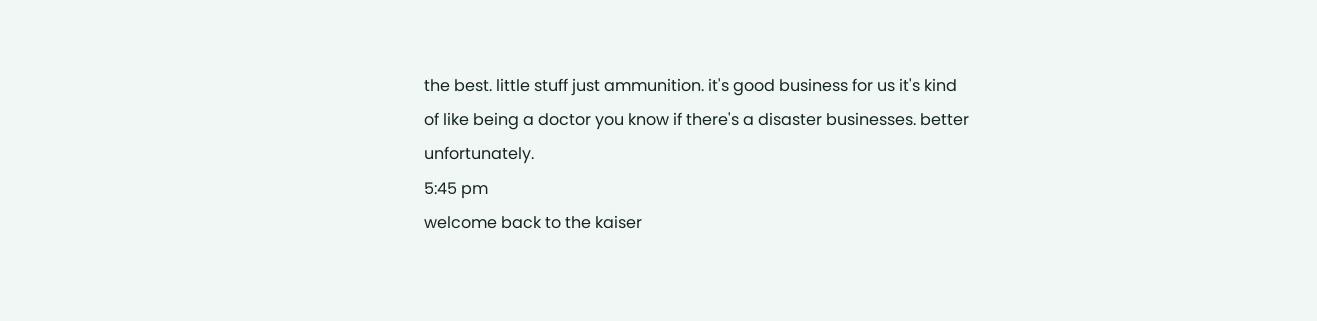the best. little stuff just ammunition. it's good business for us it's kind of like being a doctor you know if there's a disaster businesses. better unfortunately.
5:45 pm
welcome back to the kaiser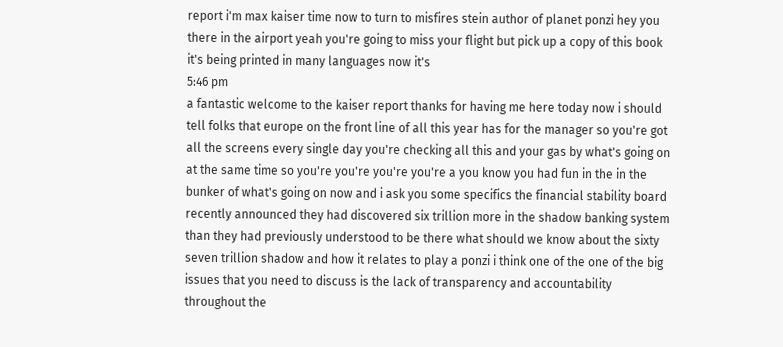report i'm max kaiser time now to turn to misfires stein author of planet ponzi hey you there in the airport yeah you're going to miss your flight but pick up a copy of this book it's being printed in many languages now it's
5:46 pm
a fantastic welcome to the kaiser report thanks for having me here today now i should tell folks that europe on the front line of all this year has for the manager so you're got all the screens every single day you're checking all this and your gas by what's going on at the same time so you're you're you're you're a you know you had fun in the in the bunker of what's going on now and i ask you some specifics the financial stability board recently announced they had discovered six trillion more in the shadow banking system than they had previously understood to be there what should we know about the sixty seven trillion shadow and how it relates to play a ponzi i think one of the one of the big issues that you need to discuss is the lack of transparency and accountability throughout the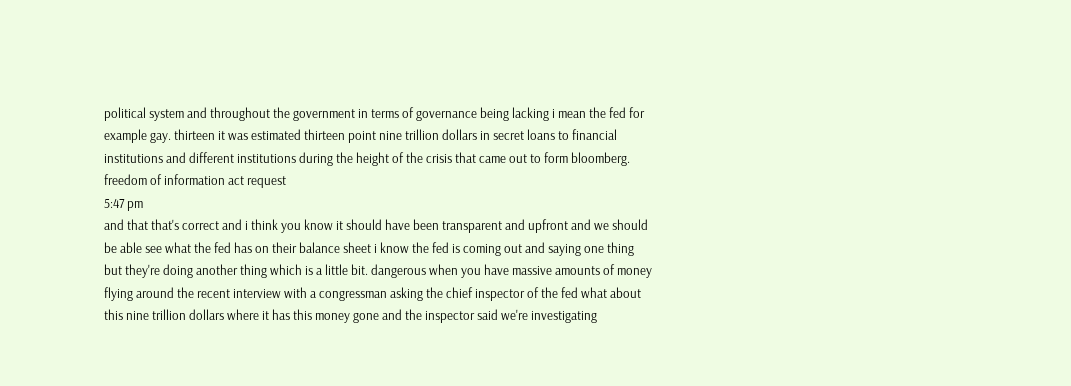political system and throughout the government in terms of governance being lacking i mean the fed for example gay. thirteen it was estimated thirteen point nine trillion dollars in secret loans to financial institutions and different institutions during the height of the crisis that came out to form bloomberg. freedom of information act request
5:47 pm
and that that's correct and i think you know it should have been transparent and upfront and we should be able see what the fed has on their balance sheet i know the fed is coming out and saying one thing but they're doing another thing which is a little bit. dangerous when you have massive amounts of money flying around the recent interview with a congressman asking the chief inspector of the fed what about this nine trillion dollars where it has this money gone and the inspector said we're investigating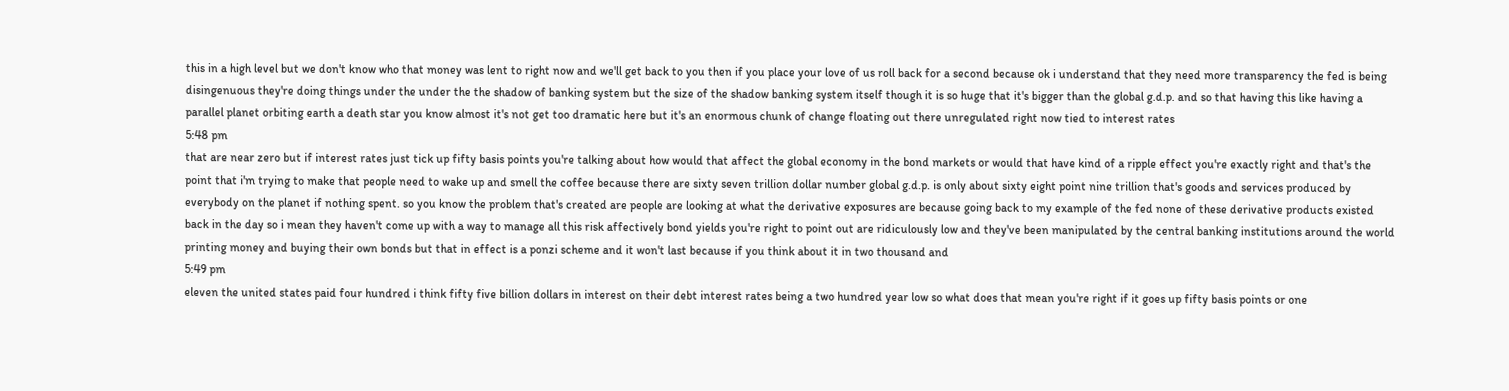this in a high level but we don't know who that money was lent to right now and we'll get back to you then if you place your love of us roll back for a second because ok i understand that they need more transparency the fed is being disingenuous they're doing things under the under the the shadow of banking system but the size of the shadow banking system itself though it is so huge that it's bigger than the global g.d.p. and so that having this like having a parallel planet orbiting earth a death star you know almost it's not get too dramatic here but it's an enormous chunk of change floating out there unregulated right now tied to interest rates
5:48 pm
that are near zero but if interest rates just tick up fifty basis points you're talking about how would that affect the global economy in the bond markets or would that have kind of a ripple effect you're exactly right and that's the point that i'm trying to make that people need to wake up and smell the coffee because there are sixty seven trillion dollar number global g.d.p. is only about sixty eight point nine trillion that's goods and services produced by everybody on the planet if nothing spent. so you know the problem that's created are people are looking at what the derivative exposures are because going back to my example of the fed none of these derivative products existed back in the day so i mean they haven't come up with a way to manage all this risk affectively bond yields you're right to point out are ridiculously low and they've been manipulated by the central banking institutions around the world printing money and buying their own bonds but that in effect is a ponzi scheme and it won't last because if you think about it in two thousand and
5:49 pm
eleven the united states paid four hundred i think fifty five billion dollars in interest on their debt interest rates being a two hundred year low so what does that mean you're right if it goes up fifty basis points or one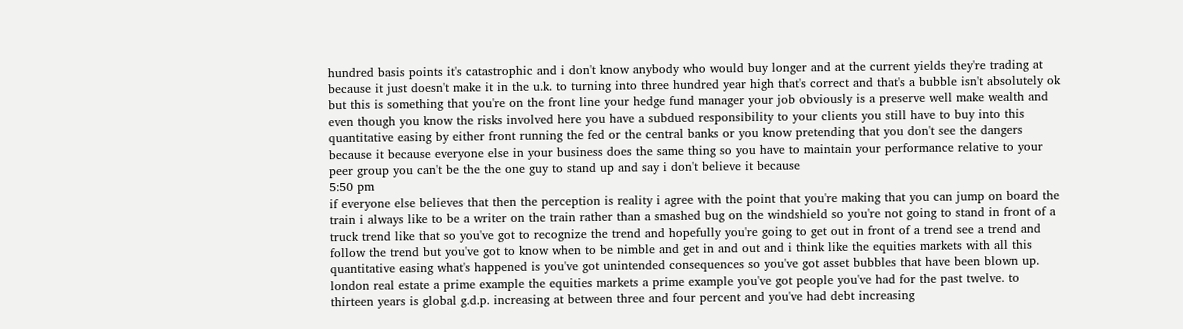hundred basis points it's catastrophic and i don't know anybody who would buy longer and at the current yields they're trading at because it just doesn't make it in the u.k. to turning into three hundred year high that's correct and that's a bubble isn't absolutely ok but this is something that you're on the front line your hedge fund manager your job obviously is a preserve well make wealth and even though you know the risks involved here you have a subdued responsibility to your clients you still have to buy into this quantitative easing by either front running the fed or the central banks or you know pretending that you don't see the dangers because it because everyone else in your business does the same thing so you have to maintain your performance relative to your peer group you can't be the the one guy to stand up and say i don't believe it because
5:50 pm
if everyone else believes that then the perception is reality i agree with the point that you're making that you can jump on board the train i always like to be a writer on the train rather than a smashed bug on the windshield so you're not going to stand in front of a truck trend like that so you've got to recognize the trend and hopefully you're going to get out in front of a trend see a trend and follow the trend but you've got to know when to be nimble and get in and out and i think like the equities markets with all this quantitative easing what's happened is you've got unintended consequences so you've got asset bubbles that have been blown up. london real estate a prime example the equities markets a prime example you've got people you've had for the past twelve. to thirteen years is global g.d.p. increasing at between three and four percent and you've had debt increasing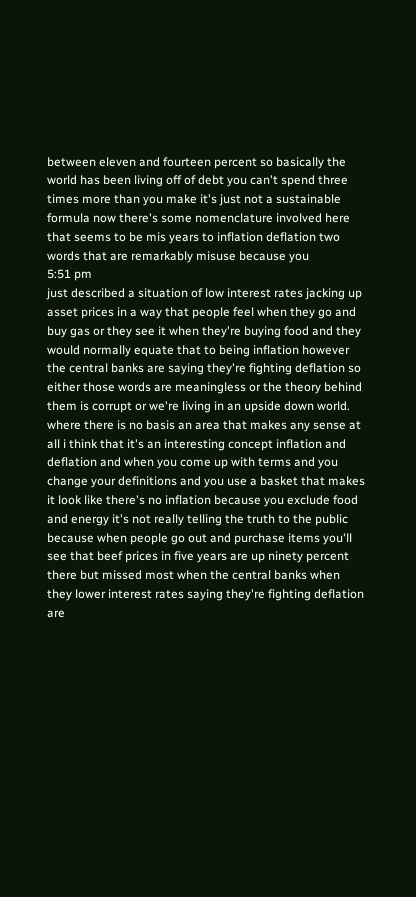between eleven and fourteen percent so basically the world has been living off of debt you can't spend three times more than you make it's just not a sustainable formula now there's some nomenclature involved here that seems to be mis years to inflation deflation two words that are remarkably misuse because you
5:51 pm
just described a situation of low interest rates jacking up asset prices in a way that people feel when they go and buy gas or they see it when they're buying food and they would normally equate that to being inflation however the central banks are saying they're fighting deflation so either those words are meaningless or the theory behind them is corrupt or we're living in an upside down world. where there is no basis an area that makes any sense at all i think that it's an interesting concept inflation and deflation and when you come up with terms and you change your definitions and you use a basket that makes it look like there's no inflation because you exclude food and energy it's not really telling the truth to the public because when people go out and purchase items you'll see that beef prices in five years are up ninety percent there but missed most when the central banks when they lower interest rates saying they're fighting deflation are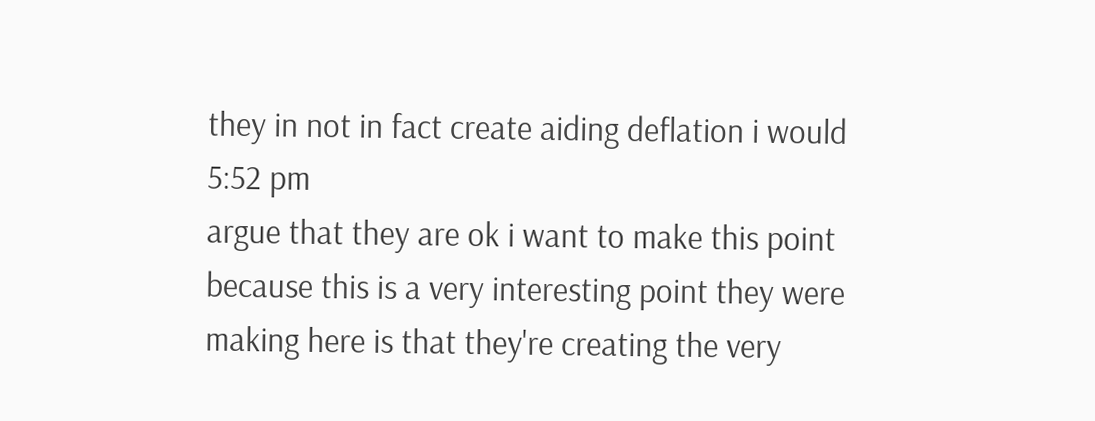they in not in fact create aiding deflation i would
5:52 pm
argue that they are ok i want to make this point because this is a very interesting point they were making here is that they're creating the very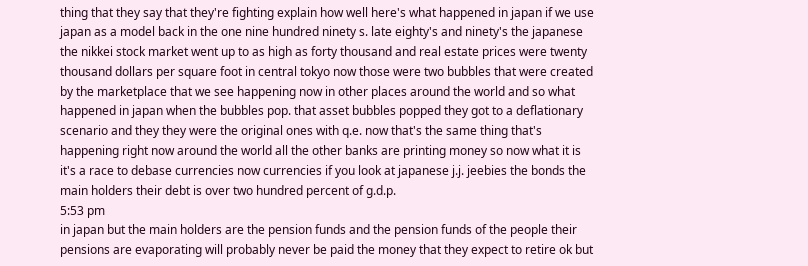thing that they say that they're fighting explain how well here's what happened in japan if we use japan as a model back in the one nine hundred ninety s. late eighty's and ninety's the japanese the nikkei stock market went up to as high as forty thousand and real estate prices were twenty thousand dollars per square foot in central tokyo now those were two bubbles that were created by the marketplace that we see happening now in other places around the world and so what happened in japan when the bubbles pop. that asset bubbles popped they got to a deflationary scenario and they they were the original ones with q.e. now that's the same thing that's happening right now around the world all the other banks are printing money so now what it is it's a race to debase currencies now currencies if you look at japanese j.j. jeebies the bonds the main holders their debt is over two hundred percent of g.d.p.
5:53 pm
in japan but the main holders are the pension funds and the pension funds of the people their pensions are evaporating will probably never be paid the money that they expect to retire ok but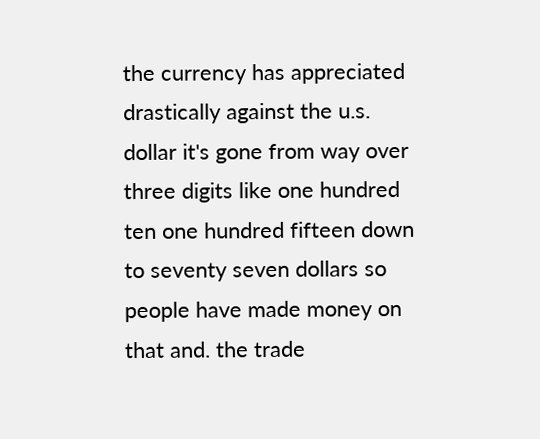the currency has appreciated drastically against the u.s. dollar it's gone from way over three digits like one hundred ten one hundred fifteen down to seventy seven dollars so people have made money on that and. the trade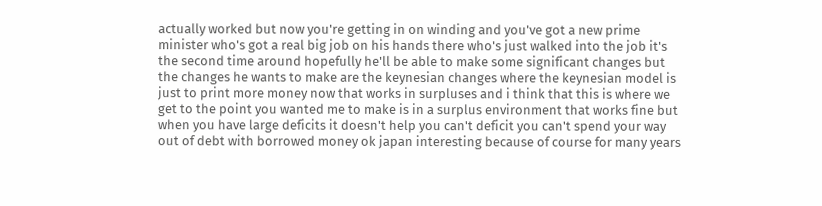actually worked but now you're getting in on winding and you've got a new prime minister who's got a real big job on his hands there who's just walked into the job it's the second time around hopefully he'll be able to make some significant changes but the changes he wants to make are the keynesian changes where the keynesian model is just to print more money now that works in surpluses and i think that this is where we get to the point you wanted me to make is in a surplus environment that works fine but when you have large deficits it doesn't help you can't deficit you can't spend your way out of debt with borrowed money ok japan interesting because of course for many years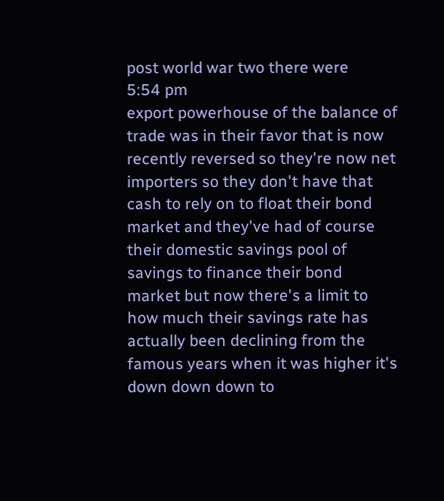post world war two there were
5:54 pm
export powerhouse of the balance of trade was in their favor that is now recently reversed so they're now net importers so they don't have that cash to rely on to float their bond market and they've had of course their domestic savings pool of savings to finance their bond market but now there's a limit to how much their savings rate has actually been declining from the famous years when it was higher it's down down down to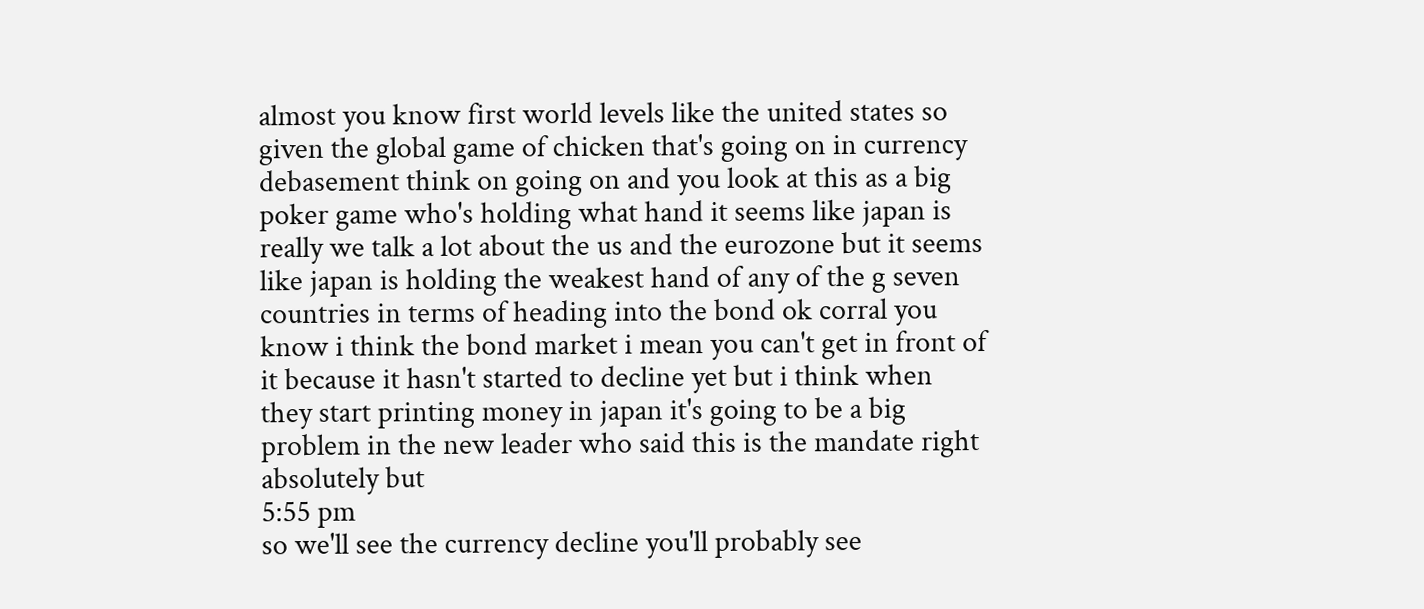almost you know first world levels like the united states so given the global game of chicken that's going on in currency debasement think on going on and you look at this as a big poker game who's holding what hand it seems like japan is really we talk a lot about the us and the eurozone but it seems like japan is holding the weakest hand of any of the g seven countries in terms of heading into the bond ok corral you know i think the bond market i mean you can't get in front of it because it hasn't started to decline yet but i think when they start printing money in japan it's going to be a big problem in the new leader who said this is the mandate right absolutely but
5:55 pm
so we'll see the currency decline you'll probably see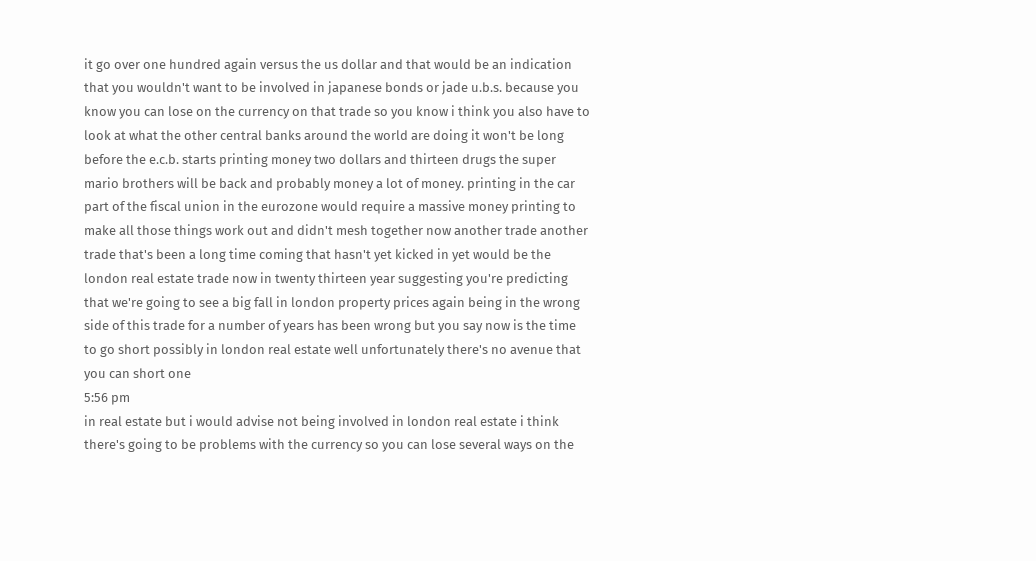it go over one hundred again versus the us dollar and that would be an indication that you wouldn't want to be involved in japanese bonds or jade u.b.s. because you know you can lose on the currency on that trade so you know i think you also have to look at what the other central banks around the world are doing it won't be long before the e.c.b. starts printing money two dollars and thirteen drugs the super mario brothers will be back and probably money a lot of money. printing in the car part of the fiscal union in the eurozone would require a massive money printing to make all those things work out and didn't mesh together now another trade another trade that's been a long time coming that hasn't yet kicked in yet would be the london real estate trade now in twenty thirteen year suggesting you're predicting that we're going to see a big fall in london property prices again being in the wrong side of this trade for a number of years has been wrong but you say now is the time to go short possibly in london real estate well unfortunately there's no avenue that you can short one
5:56 pm
in real estate but i would advise not being involved in london real estate i think there's going to be problems with the currency so you can lose several ways on the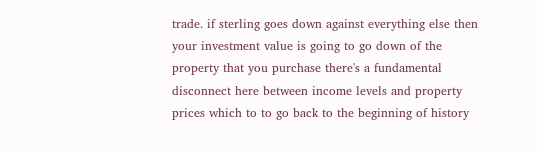trade. if sterling goes down against everything else then your investment value is going to go down of the property that you purchase there's a fundamental disconnect here between income levels and property prices which to to go back to the beginning of history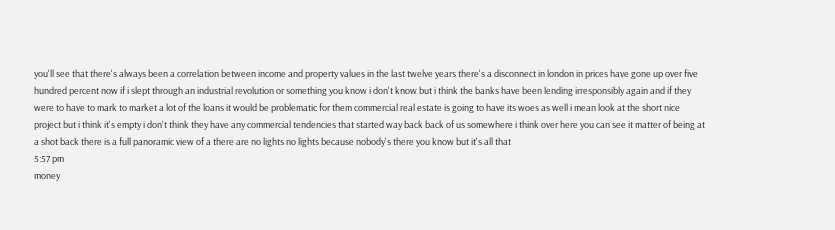you'll see that there's always been a correlation between income and property values in the last twelve years there's a disconnect in london in prices have gone up over five hundred percent now if i slept through an industrial revolution or something you know i don't know but i think the banks have been lending irresponsibly again and if they were to have to mark to market a lot of the loans it would be problematic for them commercial real estate is going to have its woes as well i mean look at the short nice project but i think it's empty i don't think they have any commercial tendencies that started way back back of us somewhere i think over here you can see it matter of being at a shot back there is a full panoramic view of a there are no lights no lights because nobody's there you know but it's all that
5:57 pm
money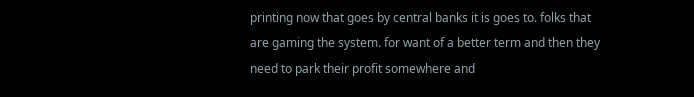printing now that goes by central banks it is goes to. folks that are gaming the system. for want of a better term and then they need to park their profit somewhere and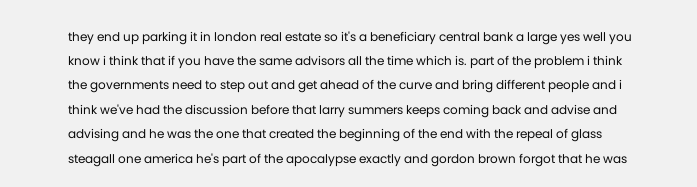they end up parking it in london real estate so it's a beneficiary central bank a large yes well you know i think that if you have the same advisors all the time which is. part of the problem i think the governments need to step out and get ahead of the curve and bring different people and i think we've had the discussion before that larry summers keeps coming back and advise and advising and he was the one that created the beginning of the end with the repeal of glass steagall one america he's part of the apocalypse exactly and gordon brown forgot that he was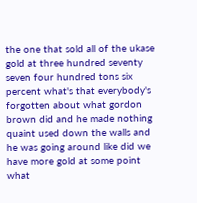the one that sold all of the ukase gold at three hundred seventy seven four hundred tons six percent what's that everybody's forgotten about what gordon brown did and he made nothing quaint used down the walls and he was going around like did we have more gold at some point what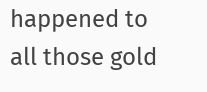happened to all those gold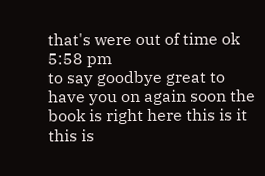that's were out of time ok
5:58 pm
to say goodbye great to have you on again soon the book is right here this is it this is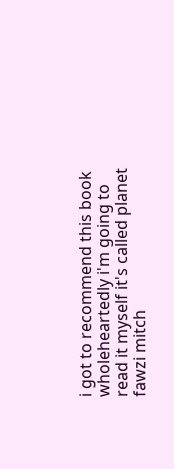i got to recommend this book wholeheartedly i'm going to read it myself it's called planet fawzi mitch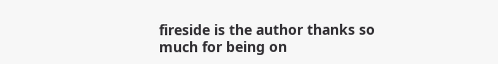fireside is the author thanks so much for being on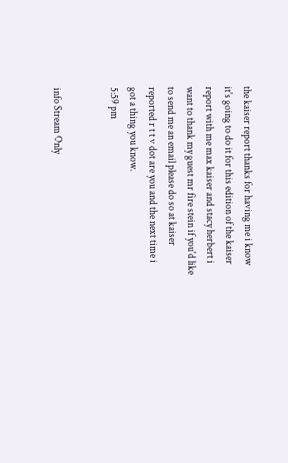the kaiser report thanks for having me i know it's going to do it for this edition of the kaiser report with me max kaiser and stacy herbert i want to thank my guest mr fire stein if you'd like to send me an email please do so at kaiser reported r t t v dot are you and the next time i got a thing you know.
5:59 pm


info Stream Only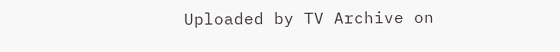Uploaded by TV Archive on